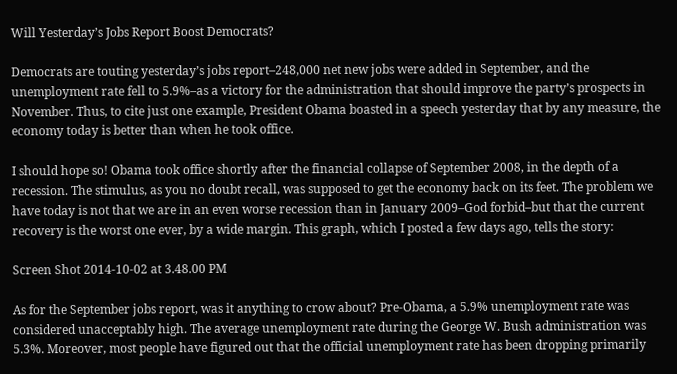Will Yesterday’s Jobs Report Boost Democrats?

Democrats are touting yesterday’s jobs report–248,000 net new jobs were added in September, and the unemployment rate fell to 5.9%–as a victory for the administration that should improve the party’s prospects in November. Thus, to cite just one example, President Obama boasted in a speech yesterday that by any measure, the economy today is better than when he took office.

I should hope so! Obama took office shortly after the financial collapse of September 2008, in the depth of a recession. The stimulus, as you no doubt recall, was supposed to get the economy back on its feet. The problem we have today is not that we are in an even worse recession than in January 2009–God forbid–but that the current recovery is the worst one ever, by a wide margin. This graph, which I posted a few days ago, tells the story:

Screen Shot 2014-10-02 at 3.48.00 PM

As for the September jobs report, was it anything to crow about? Pre-Obama, a 5.9% unemployment rate was considered unacceptably high. The average unemployment rate during the George W. Bush administration was 5.3%. Moreover, most people have figured out that the official unemployment rate has been dropping primarily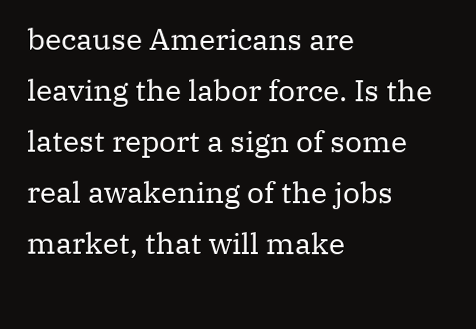because Americans are leaving the labor force. Is the latest report a sign of some real awakening of the jobs market, that will make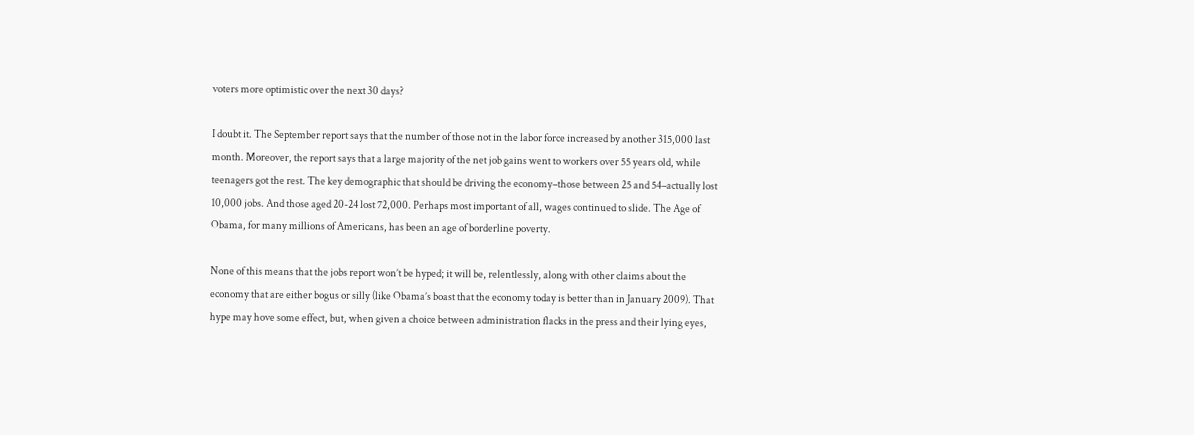voters more optimistic over the next 30 days?

I doubt it. The September report says that the number of those not in the labor force increased by another 315,000 last month. Moreover, the report says that a large majority of the net job gains went to workers over 55 years old, while teenagers got the rest. The key demographic that should be driving the economy–those between 25 and 54–actually lost 10,000 jobs. And those aged 20-24 lost 72,000. Perhaps most important of all, wages continued to slide. The Age of Obama, for many millions of Americans, has been an age of borderline poverty.

None of this means that the jobs report won’t be hyped; it will be, relentlessly, along with other claims about the economy that are either bogus or silly (like Obama’s boast that the economy today is better than in January 2009). That hype may hove some effect, but, when given a choice between administration flacks in the press and their lying eyes,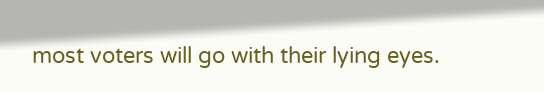most voters will go with their lying eyes.